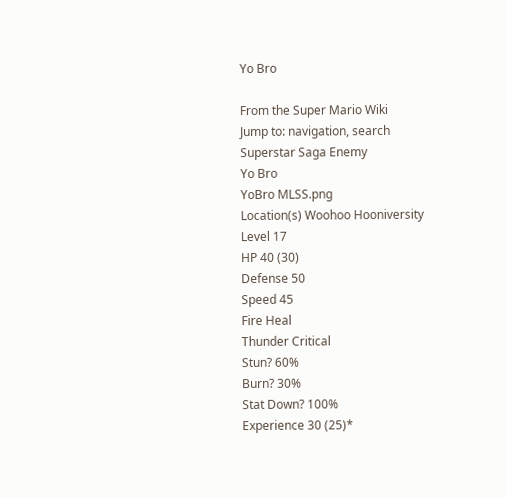Yo Bro

From the Super Mario Wiki
Jump to: navigation, search
Superstar Saga Enemy
Yo Bro
YoBro MLSS.png
Location(s) Woohoo Hooniversity
Level 17
HP 40 (30)
Defense 50
Speed 45
Fire Heal
Thunder Critical
Stun? 60%
Burn? 30%
Stat Down? 100%
Experience 30 (25)*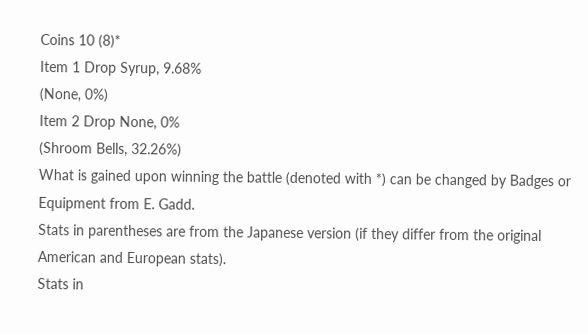Coins 10 (8)*
Item 1 Drop Syrup, 9.68%
(None, 0%)
Item 2 Drop None, 0%
(Shroom Bells, 32.26%)
What is gained upon winning the battle (denoted with *) can be changed by Badges or Equipment from E. Gadd.
Stats in parentheses are from the Japanese version (if they differ from the original American and European stats).
Stats in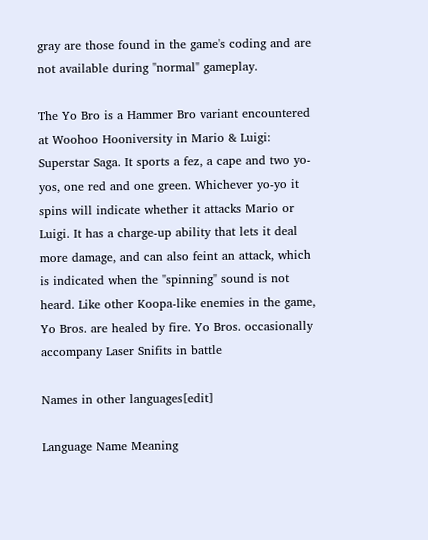gray are those found in the game's coding and are not available during "normal" gameplay.

The Yo Bro is a Hammer Bro variant encountered at Woohoo Hooniversity in Mario & Luigi: Superstar Saga. It sports a fez, a cape and two yo-yos, one red and one green. Whichever yo-yo it spins will indicate whether it attacks Mario or Luigi. It has a charge-up ability that lets it deal more damage, and can also feint an attack, which is indicated when the "spinning" sound is not heard. Like other Koopa-like enemies in the game, Yo Bros. are healed by fire. Yo Bros. occasionally accompany Laser Snifits in battle

Names in other languages[edit]

Language Name Meaning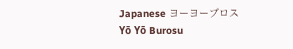Japanese ヨーヨーブロス
Yō Yō Burosu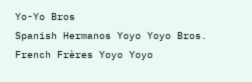Yo-Yo Bros
Spanish Hermanos Yoyo Yoyo Bros.
French Frères Yoyo Yoyo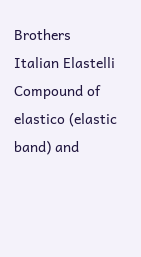Brothers
Italian Elastelli Compound of elastico (elastic band) and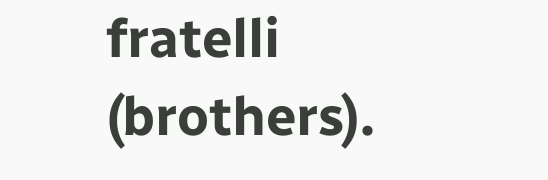fratelli (brothers).